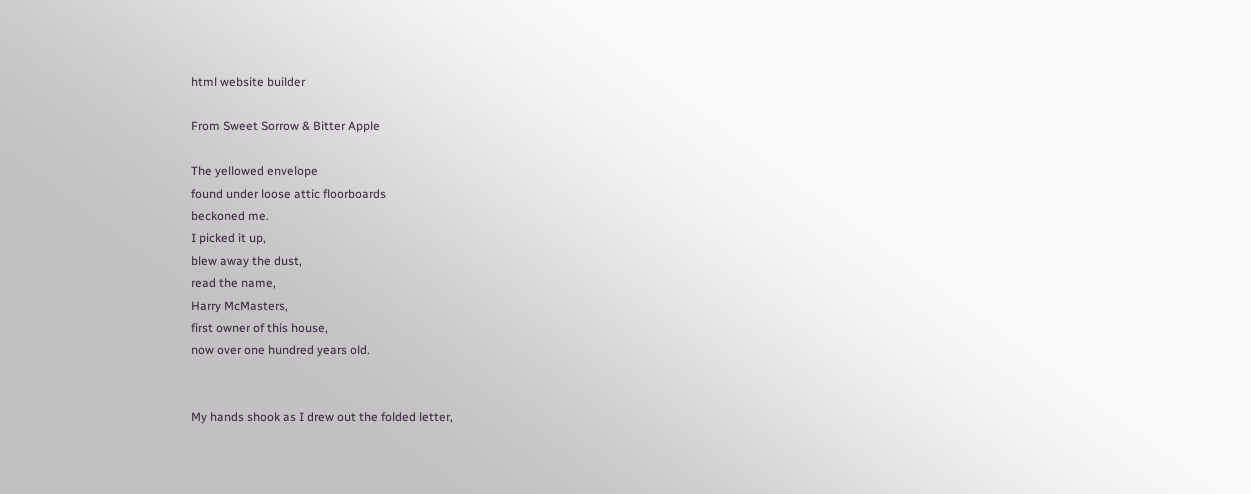html website builder

From Sweet Sorrow & Bitter Apple

The yellowed envelope
found under loose attic floorboards
beckoned me.
I picked it up,
blew away the dust,
read the name,
Harry McMasters,
first owner of this house,
now over one hundred years old.


My hands shook as I drew out the folded letter,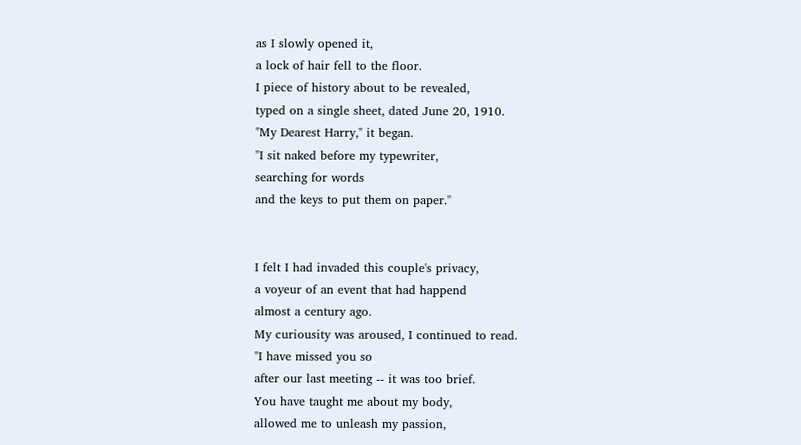as I slowly opened it,
a lock of hair fell to the floor.
I piece of history about to be revealed,
typed on a single sheet, dated June 20, 1910.
"My Dearest Harry," it began.
"I sit naked before my typewriter,
searching for words
and the keys to put them on paper."


I felt I had invaded this couple's privacy,
a voyeur of an event that had happend
almost a century ago.
My curiousity was aroused, I continued to read.
"I have missed you so
after our last meeting -- it was too brief.
You have taught me about my body,
allowed me to unleash my passion,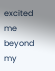excited me beyond my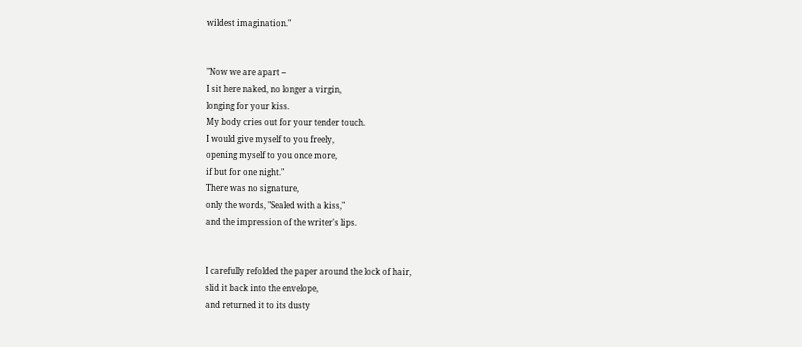wildest imagination."


"Now we are apart --
I sit here naked, no longer a virgin,
longing for your kiss.
My body cries out for your tender touch.
I would give myself to you freely,
opening myself to you once more,
if but for one night."
There was no signature,
only the words, "Sealed with a kiss,"
and the impression of the writer's lips.


I carefully refolded the paper around the lock of hair,
slid it back into the envelope,
and returned it to its dusty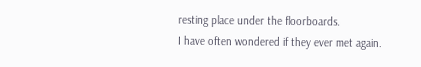resting place under the floorboards.
I have often wondered if they ever met again.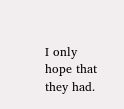I only hope that they had.